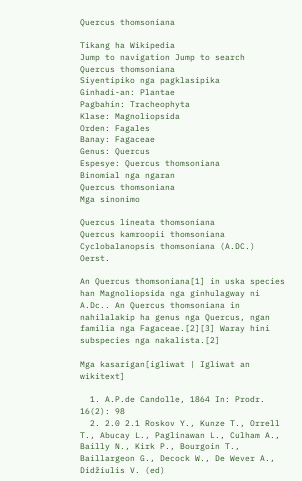Quercus thomsoniana

Tikang ha Wikipedia
Jump to navigation Jump to search
Quercus thomsoniana
Siyentipiko nga pagklasipika
Ginhadi-an: Plantae
Pagbahin: Tracheophyta
Klase: Magnoliopsida
Orden: Fagales
Banay: Fagaceae
Genus: Quercus
Espesye: Quercus thomsoniana
Binomial nga ngaran
Quercus thomsoniana
Mga sinonimo

Quercus lineata thomsoniana
Quercus kamroopii thomsoniana
Cyclobalanopsis thomsoniana (A.DC.) Oerst.

An Quercus thomsoniana[1] in uska species han Magnoliopsida nga ginhulagway ni A.Dc.. An Quercus thomsoniana in nahilalakip ha genus nga Quercus, ngan familia nga Fagaceae.[2][3] Waray hini subspecies nga nakalista.[2]

Mga kasarigan[igliwat | Igliwat an wikitext]

  1. A.P.de Candolle, 1864 In: Prodr. 16(2): 98
  2. 2.0 2.1 Roskov Y., Kunze T., Orrell T., Abucay L., Paglinawan L., Culham A., Bailly N., Kirk P., Bourgoin T., Baillargeon G., Decock W., De Wever A., Didžiulis V. (ed)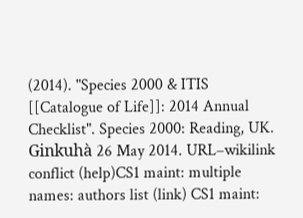(2014). "Species 2000 & ITIS [[Catalogue of Life]]: 2014 Annual Checklist". Species 2000: Reading, UK. Ginkuhà 26 May 2014. URL–wikilink conflict (help)CS1 maint: multiple names: authors list (link) CS1 maint: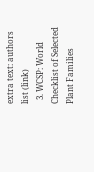extra text: authors list (link)
  3. WCSP: World Checklist of Selected Plant Families